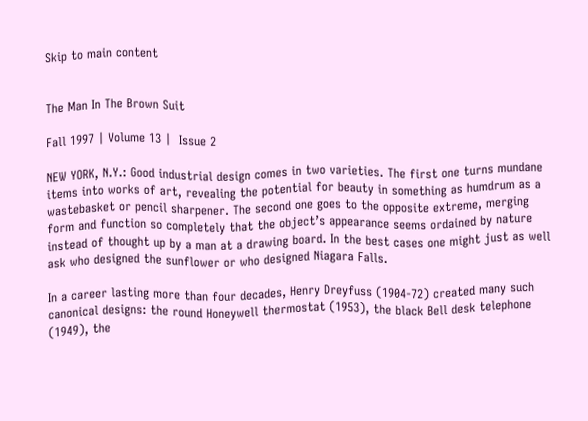Skip to main content


The Man In The Brown Suit

Fall 1997 | Volume 13 |  Issue 2

NEW YORK, N.Y.: Good industrial design comes in two varieties. The first one turns mundane items into works of art, revealing the potential for beauty in something as humdrum as a wastebasket or pencil sharpener. The second one goes to the opposite extreme, merging form and function so completely that the object’s appearance seems ordained by nature instead of thought up by a man at a drawing board. In the best cases one might just as well ask who designed the sunflower or who designed Niagara Falls.

In a career lasting more than four decades, Henry Dreyfuss (1904-72) created many such canonical designs: the round Honeywell thermostat (1953), the black Bell desk telephone (1949), the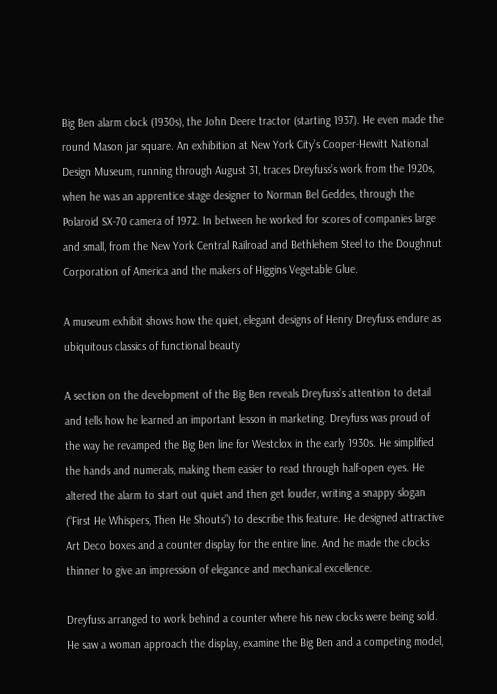Big Ben alarm clock (1930s), the John Deere tractor (starting 1937). He even made the round Mason jar square. An exhibition at New York City’s Cooper-Hewitt National Design Museum, running through August 31, traces Dreyfuss’s work from the 1920s, when he was an apprentice stage designer to Norman Bel Geddes, through the Polaroid SX-70 camera of 1972. In between he worked for scores of companies large and small, from the New York Central Railroad and Bethlehem Steel to the Doughnut Corporation of America and the makers of Higgins Vegetable Glue.

A museum exhibit shows how the quiet, elegant designs of Henry Dreyfuss endure as ubiquitous classics of functional beauty

A section on the development of the Big Ben reveals Dreyfuss’s attention to detail and tells how he learned an important lesson in marketing. Dreyfuss was proud of the way he revamped the Big Ben line for Westclox in the early 1930s. He simplified the hands and numerals, making them easier to read through half-open eyes. He altered the alarm to start out quiet and then get louder, writing a snappy slogan (“First He Whispers, Then He Shouts”) to describe this feature. He designed attractive Art Deco boxes and a counter display for the entire line. And he made the clocks thinner to give an impression of elegance and mechanical excellence.

Dreyfuss arranged to work behind a counter where his new clocks were being sold. He saw a woman approach the display, examine the Big Ben and a competing model,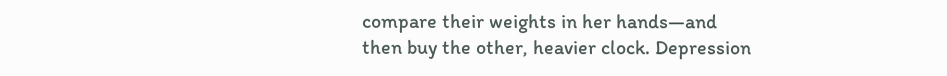compare their weights in her hands—and then buy the other, heavier clock. Depression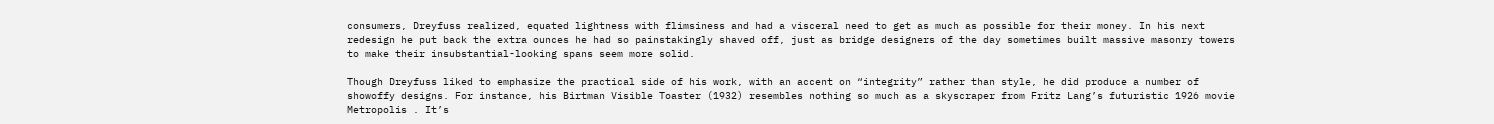consumers, Dreyfuss realized, equated lightness with flimsiness and had a visceral need to get as much as possible for their money. In his next redesign he put back the extra ounces he had so painstakingly shaved off, just as bridge designers of the day sometimes built massive masonry towers to make their insubstantial-looking spans seem more solid.

Though Dreyfuss liked to emphasize the practical side of his work, with an accent on “integrity” rather than style, he did produce a number of showoffy designs. For instance, his Birtman Visible Toaster (1932) resembles nothing so much as a skyscraper from Fritz Lang’s futuristic 1926 movie Metropolis . It’s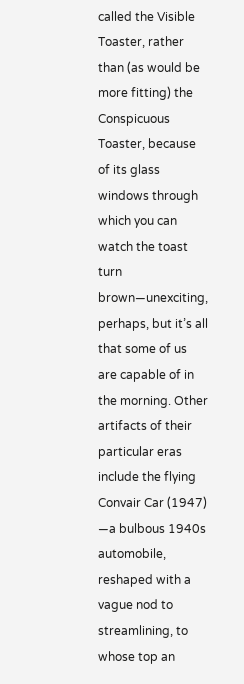called the Visible Toaster, rather than (as would be more fitting) the Conspicuous Toaster, because of its glass windows through which you can watch the toast turn brown—unexciting, perhaps, but it’s all that some of us are capable of in the morning. Other artifacts of their particular eras include the flying Convair Car (1947) —a bulbous 1940s automobile, reshaped with a vague nod to streamlining, to whose top an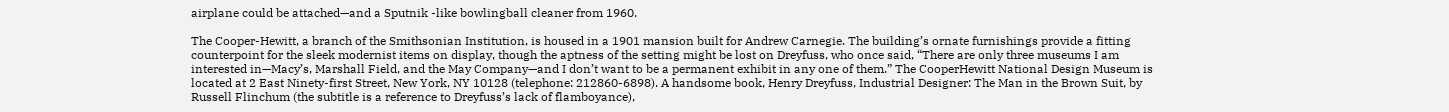airplane could be attached—and a Sputnik -like bowlingball cleaner from 1960.

The Cooper-Hewitt, a branch of the Smithsonian Institution, is housed in a 1901 mansion built for Andrew Carnegie. The building’s ornate furnishings provide a fitting counterpoint for the sleek modernist items on display, though the aptness of the setting might be lost on Dreyfuss, who once said, “There are only three museums I am interested in—Macy’s, Marshall Field, and the May Company—and I don’t want to be a permanent exhibit in any one of them.” The CooperHewitt National Design Museum is located at 2 East Ninety-first Street, New York, NY 10128 (telephone: 212860-6898). A handsome book, Henry Dreyfuss, Industrial Designer: The Man in the Brown Suit, by Russell Flinchum (the subtitle is a reference to Dreyfuss’s lack of flamboyance),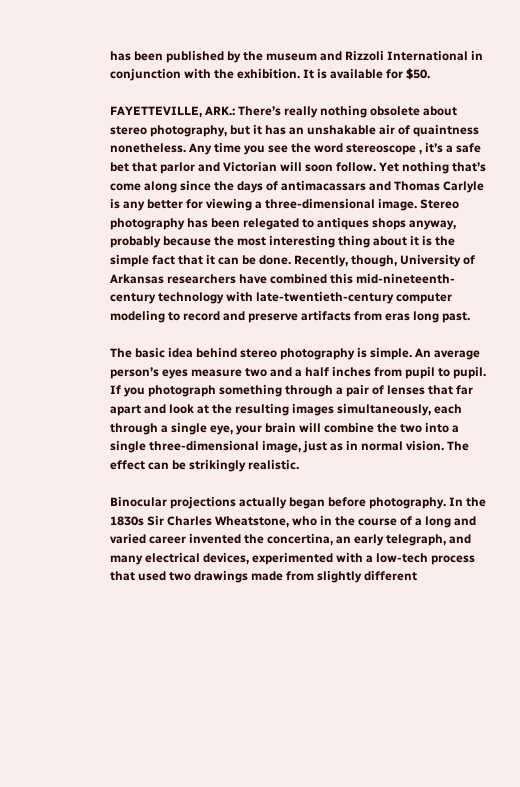has been published by the museum and Rizzoli International in conjunction with the exhibition. It is available for $50.

FAYETTEVILLE, ARK.: There’s really nothing obsolete about stereo photography, but it has an unshakable air of quaintness nonetheless. Any time you see the word stereoscope , it’s a safe bet that parlor and Victorian will soon follow. Yet nothing that’s come along since the days of antimacassars and Thomas Carlyle is any better for viewing a three-dimensional image. Stereo photography has been relegated to antiques shops anyway, probably because the most interesting thing about it is the simple fact that it can be done. Recently, though, University of Arkansas researchers have combined this mid-nineteenth-century technology with late-twentieth-century computer modeling to record and preserve artifacts from eras long past.

The basic idea behind stereo photography is simple. An average person’s eyes measure two and a half inches from pupil to pupil. If you photograph something through a pair of lenses that far apart and look at the resulting images simultaneously, each through a single eye, your brain will combine the two into a single three-dimensional image, just as in normal vision. The effect can be strikingly realistic.

Binocular projections actually began before photography. In the 1830s Sir Charles Wheatstone, who in the course of a long and varied career invented the concertina, an early telegraph, and many electrical devices, experimented with a low-tech process that used two drawings made from slightly different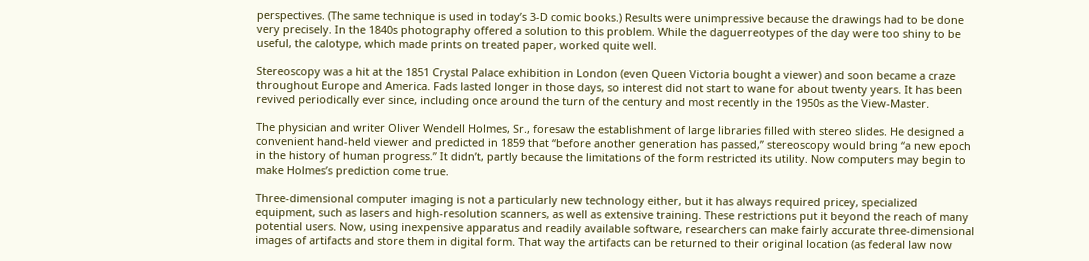perspectives. (The same technique is used in today’s 3-D comic books.) Results were unimpressive because the drawings had to be done very precisely. In the 1840s photography offered a solution to this problem. While the daguerreotypes of the day were too shiny to be useful, the calotype, which made prints on treated paper, worked quite well.

Stereoscopy was a hit at the 1851 Crystal Palace exhibition in London (even Queen Victoria bought a viewer) and soon became a craze throughout Europe and America. Fads lasted longer in those days, so interest did not start to wane for about twenty years. It has been revived periodically ever since, including once around the turn of the century and most recently in the 1950s as the View-Master.

The physician and writer Oliver Wendell Holmes, Sr., foresaw the establishment of large libraries filled with stereo slides. He designed a convenient hand-held viewer and predicted in 1859 that “before another generation has passed,” stereoscopy would bring “a new epoch in the history of human progress.” It didn’t, partly because the limitations of the form restricted its utility. Now computers may begin to make Holmes’s prediction come true.

Three-dimensional computer imaging is not a particularly new technology either, but it has always required pricey, specialized equipment, such as lasers and high-resolution scanners, as well as extensive training. These restrictions put it beyond the reach of many potential users. Now, using inexpensive apparatus and readily available software, researchers can make fairly accurate three-dimensional images of artifacts and store them in digital form. That way the artifacts can be returned to their original location (as federal law now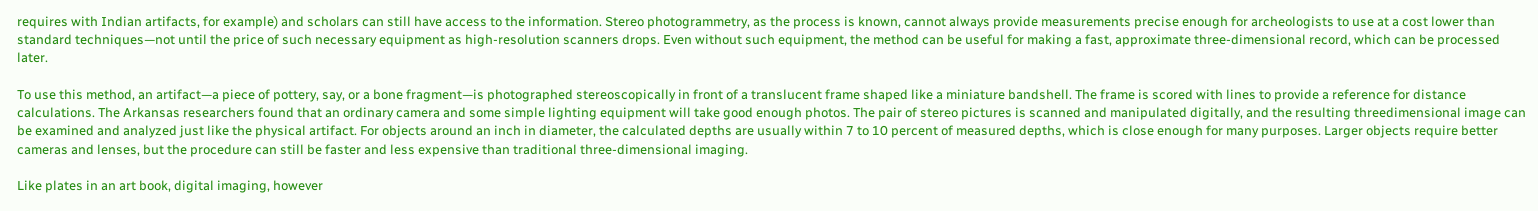requires with Indian artifacts, for example) and scholars can still have access to the information. Stereo photogrammetry, as the process is known, cannot always provide measurements precise enough for archeologists to use at a cost lower than standard techniques—not until the price of such necessary equipment as high-resolution scanners drops. Even without such equipment, the method can be useful for making a fast, approximate three-dimensional record, which can be processed later.

To use this method, an artifact—a piece of pottery, say, or a bone fragment—is photographed stereoscopically in front of a translucent frame shaped like a miniature bandshell. The frame is scored with lines to provide a reference for distance calculations. The Arkansas researchers found that an ordinary camera and some simple lighting equipment will take good enough photos. The pair of stereo pictures is scanned and manipulated digitally, and the resulting threedimensional image can be examined and analyzed just like the physical artifact. For objects around an inch in diameter, the calculated depths are usually within 7 to 10 percent of measured depths, which is close enough for many purposes. Larger objects require better cameras and lenses, but the procedure can still be faster and less expensive than traditional three-dimensional imaging.

Like plates in an art book, digital imaging, however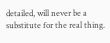detailed, will never be a substitute for the real thing.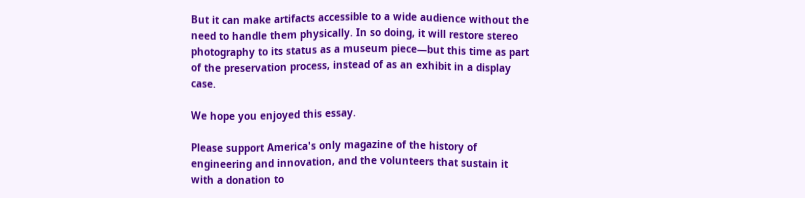But it can make artifacts accessible to a wide audience without the need to handle them physically. In so doing, it will restore stereo photography to its status as a museum piece—but this time as part of the preservation process, instead of as an exhibit in a display case.

We hope you enjoyed this essay.

Please support America's only magazine of the history of engineering and innovation, and the volunteers that sustain it with a donation to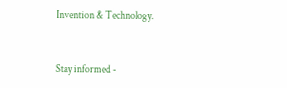Invention & Technology.


Stay informed -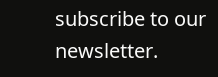subscribe to our newsletter.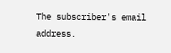The subscriber's email address.